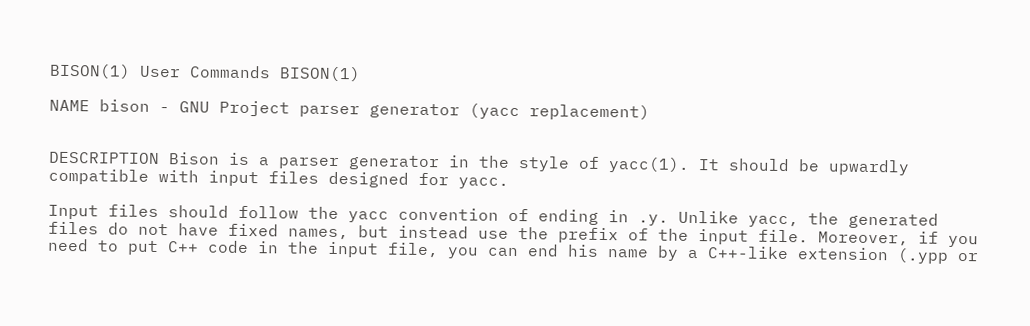BISON(1) User Commands BISON(1)

NAME bison - GNU Project parser generator (yacc replacement)


DESCRIPTION Bison is a parser generator in the style of yacc(1). It should be upwardly compatible with input files designed for yacc.

Input files should follow the yacc convention of ending in .y. Unlike yacc, the generated files do not have fixed names, but instead use the prefix of the input file. Moreover, if you need to put C++ code in the input file, you can end his name by a C++-like extension (.ypp or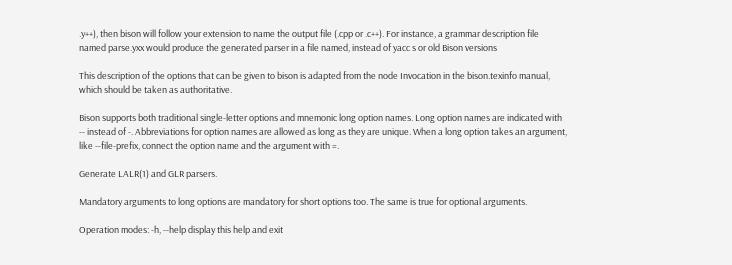.y++), then bison will follow your extension to name the output file (.cpp or .c++). For instance, a grammar description file named parse.yxx would produce the generated parser in a file named, instead of yacc s or old Bison versions

This description of the options that can be given to bison is adapted from the node Invocation in the bison.texinfo manual, which should be taken as authoritative.

Bison supports both traditional single-letter options and mnemonic long option names. Long option names are indicated with -- instead of -. Abbreviations for option names are allowed as long as they are unique. When a long option takes an argument, like --file-prefix, connect the option name and the argument with =.

Generate LALR(1) and GLR parsers.

Mandatory arguments to long options are mandatory for short options too. The same is true for optional arguments.

Operation modes: -h, --help display this help and exit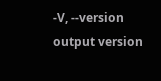-V, --version output version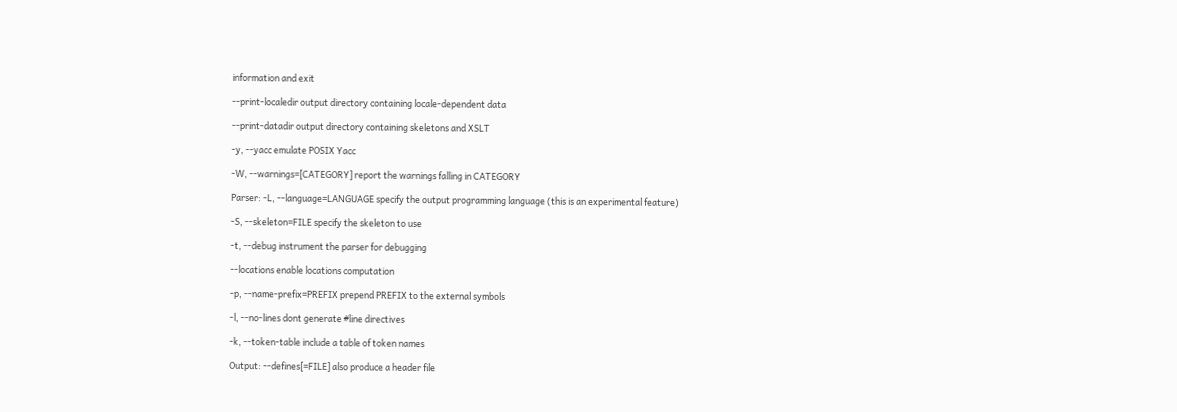information and exit

--print-localedir output directory containing locale-dependent data

--print-datadir output directory containing skeletons and XSLT

-y, --yacc emulate POSIX Yacc

-W, --warnings=[CATEGORY] report the warnings falling in CATEGORY

Parser: -L, --language=LANGUAGE specify the output programming language (this is an experimental feature)

-S, --skeleton=FILE specify the skeleton to use

-t, --debug instrument the parser for debugging

--locations enable locations computation

-p, --name-prefix=PREFIX prepend PREFIX to the external symbols

-l, --no-lines dont generate #line directives

-k, --token-table include a table of token names

Output: --defines[=FILE] also produce a header file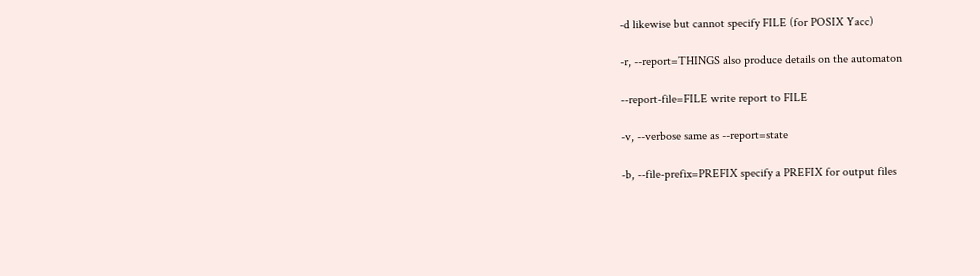-d likewise but cannot specify FILE (for POSIX Yacc)

-r, --report=THINGS also produce details on the automaton

--report-file=FILE write report to FILE

-v, --verbose same as --report=state

-b, --file-prefix=PREFIX specify a PREFIX for output files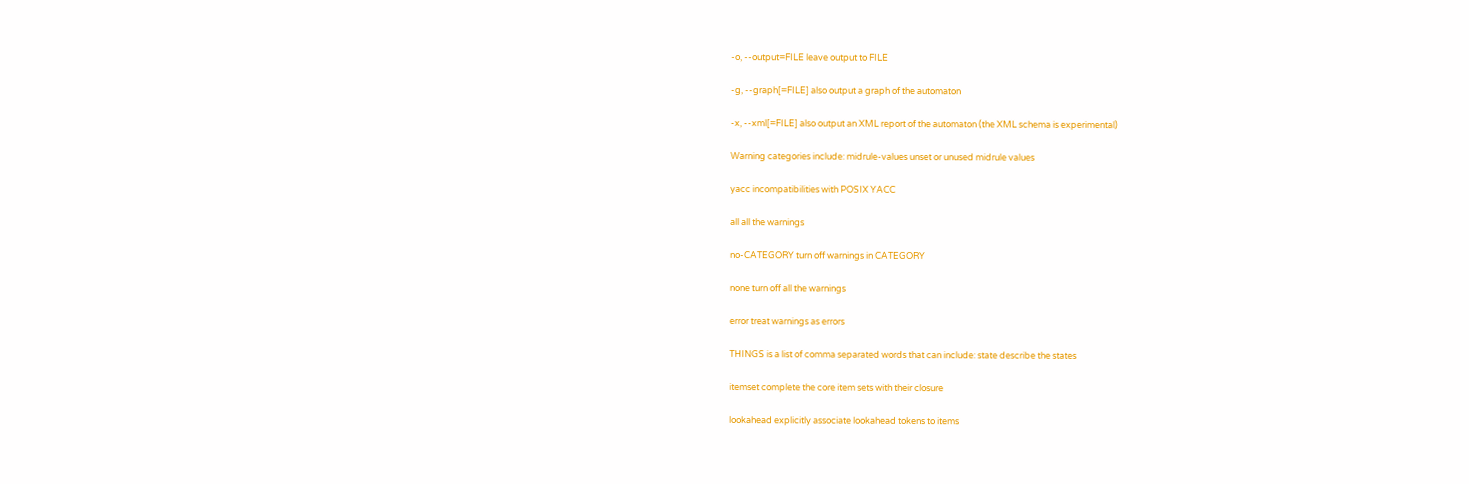-o, --output=FILE leave output to FILE

-g, --graph[=FILE] also output a graph of the automaton

-x, --xml[=FILE] also output an XML report of the automaton (the XML schema is experimental)

Warning categories include: midrule-values unset or unused midrule values

yacc incompatibilities with POSIX YACC

all all the warnings

no-CATEGORY turn off warnings in CATEGORY

none turn off all the warnings

error treat warnings as errors

THINGS is a list of comma separated words that can include: state describe the states

itemset complete the core item sets with their closure

lookahead explicitly associate lookahead tokens to items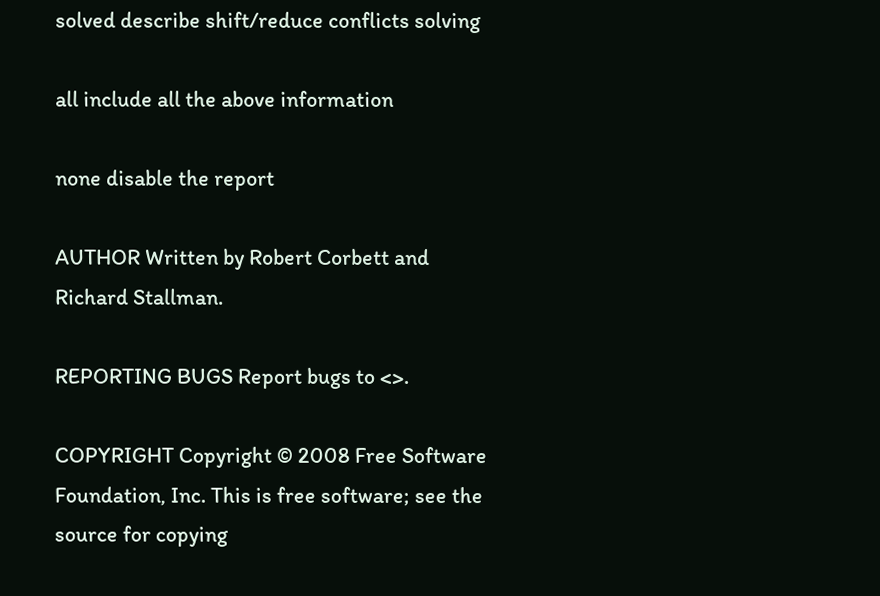solved describe shift/reduce conflicts solving

all include all the above information

none disable the report

AUTHOR Written by Robert Corbett and Richard Stallman.

REPORTING BUGS Report bugs to <>.

COPYRIGHT Copyright © 2008 Free Software Foundation, Inc. This is free software; see the source for copying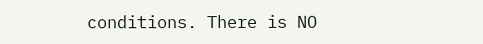conditions. There is NO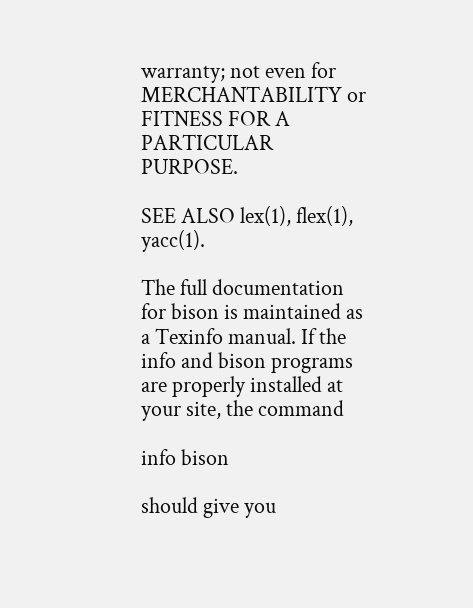warranty; not even for MERCHANTABILITY or FITNESS FOR A PARTICULAR PURPOSE.

SEE ALSO lex(1), flex(1), yacc(1).

The full documentation for bison is maintained as a Texinfo manual. If the info and bison programs are properly installed at your site, the command

info bison

should give you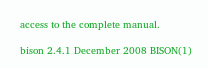access to the complete manual.

bison 2.4.1 December 2008 BISON(1)